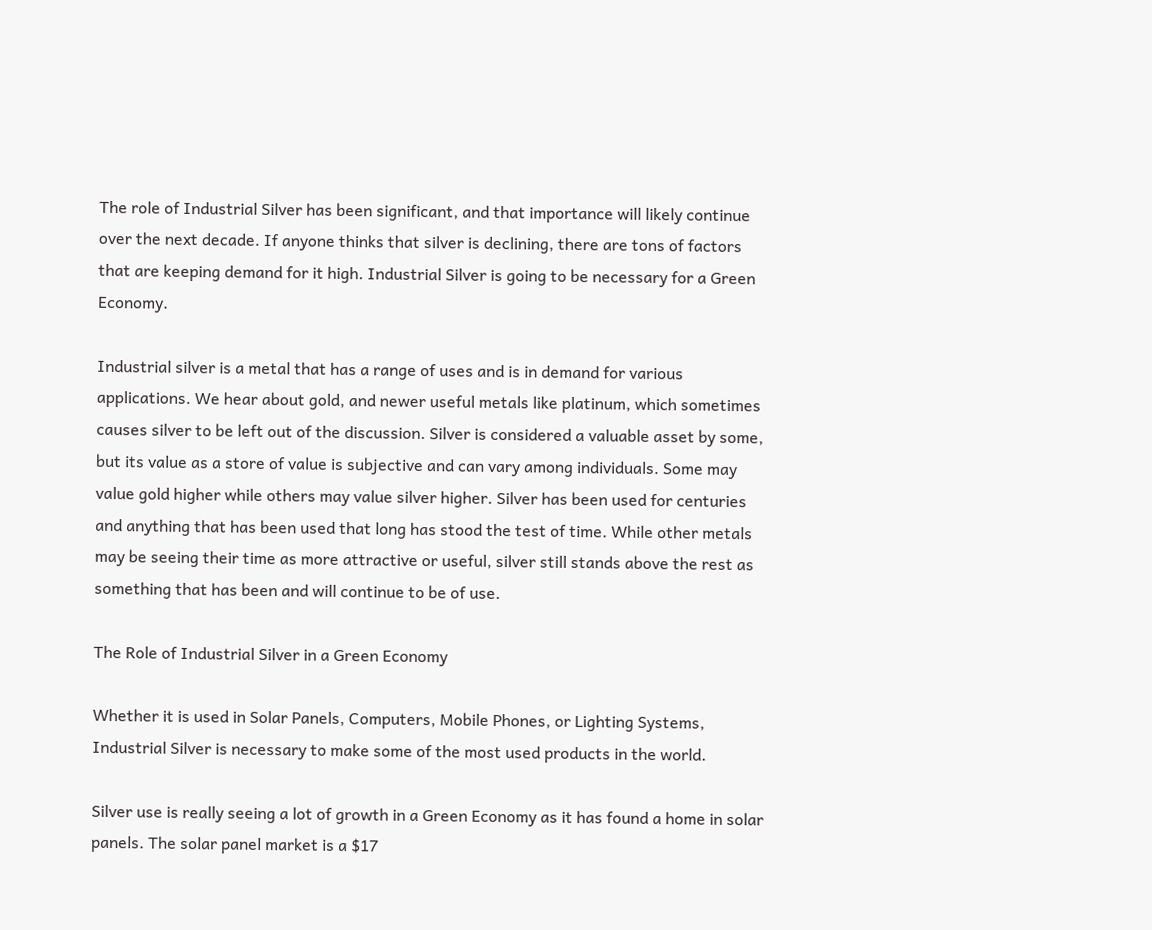The role of Industrial Silver has been significant, and that importance will likely continue over the next decade. If anyone thinks that silver is declining, there are tons of factors that are keeping demand for it high. Industrial Silver is going to be necessary for a Green Economy.

Industrial silver is a metal that has a range of uses and is in demand for various applications. We hear about gold, and newer useful metals like platinum, which sometimes causes silver to be left out of the discussion. Silver is considered a valuable asset by some, but its value as a store of value is subjective and can vary among individuals. Some may value gold higher while others may value silver higher. Silver has been used for centuries and anything that has been used that long has stood the test of time. While other metals may be seeing their time as more attractive or useful, silver still stands above the rest as something that has been and will continue to be of use.

The Role of Industrial Silver in a Green Economy

Whether it is used in Solar Panels, Computers, Mobile Phones, or Lighting Systems, Industrial Silver is necessary to make some of the most used products in the world.

Silver use is really seeing a lot of growth in a Green Economy as it has found a home in solar panels. The solar panel market is a $17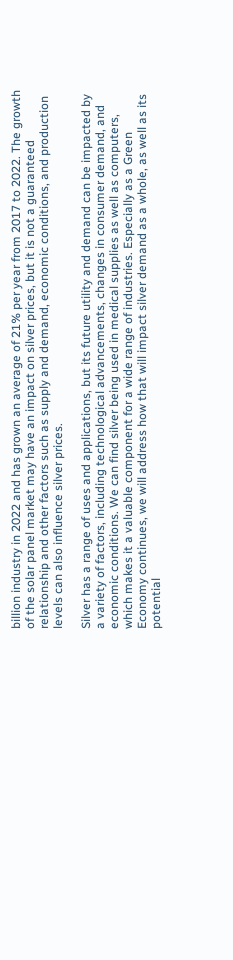billion industry in 2022 and has grown an average of 21% per year from 2017 to 2022. The growth of the solar panel market may have an impact on silver prices, but it is not a guaranteed relationship and other factors such as supply and demand, economic conditions, and production levels can also influence silver prices.

Silver has a range of uses and applications, but its future utility and demand can be impacted by a variety of factors, including technological advancements, changes in consumer demand, and economic conditions. We can find silver being used in medical supplies as well as computers, which makes it a valuable component for a wide range of industries. Especially as a Green Economy continues, we will address how that will impact silver demand as a whole, as well as its potential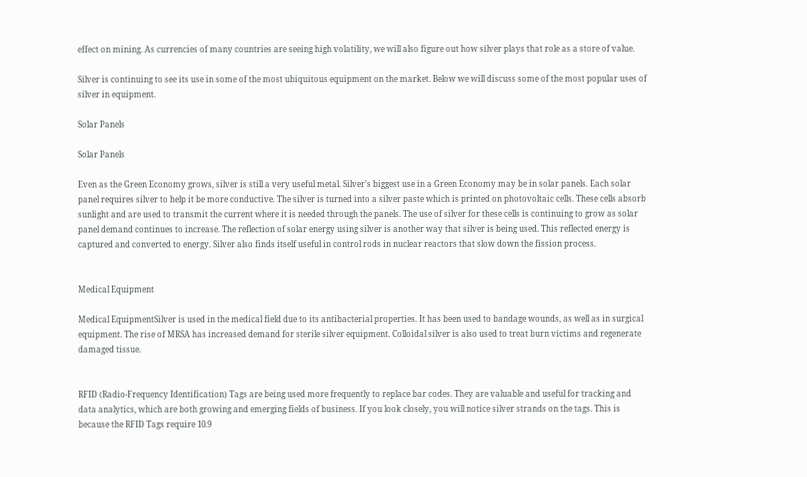effect on mining. As currencies of many countries are seeing high volatility, we will also figure out how silver plays that role as a store of value.

Silver is continuing to see its use in some of the most ubiquitous equipment on the market. Below we will discuss some of the most popular uses of silver in equipment.

Solar Panels

Solar Panels

Even as the Green Economy grows, silver is still a very useful metal. Silver’s biggest use in a Green Economy may be in solar panels. Each solar panel requires silver to help it be more conductive. The silver is turned into a silver paste which is printed on photovoltaic cells. These cells absorb sunlight and are used to transmit the current where it is needed through the panels. The use of silver for these cells is continuing to grow as solar panel demand continues to increase. The reflection of solar energy using silver is another way that silver is being used. This reflected energy is captured and converted to energy. Silver also finds itself useful in control rods in nuclear reactors that slow down the fission process.


Medical Equipment

Medical EquipmentSilver is used in the medical field due to its antibacterial properties. It has been used to bandage wounds, as well as in surgical equipment. The rise of MRSA has increased demand for sterile silver equipment. Colloidal silver is also used to treat burn victims and regenerate damaged tissue.


RFID (Radio-Frequency Identification) Tags are being used more frequently to replace bar codes. They are valuable and useful for tracking and data analytics, which are both growing and emerging fields of business. If you look closely, you will notice silver strands on the tags. This is because the RFID Tags require 10.9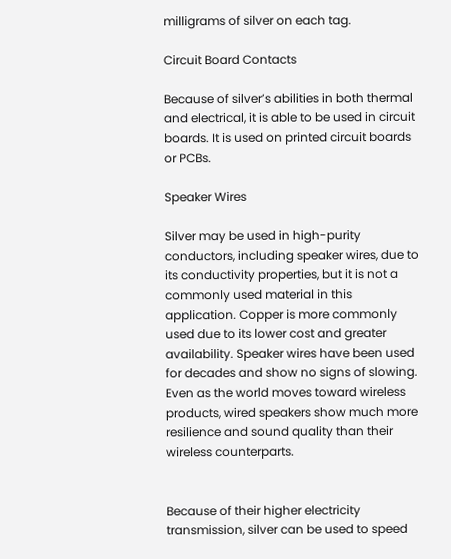milligrams of silver on each tag.

Circuit Board Contacts

Because of silver’s abilities in both thermal and electrical, it is able to be used in circuit boards. It is used on printed circuit boards or PCBs.

Speaker Wires

Silver may be used in high-purity conductors, including speaker wires, due to its conductivity properties, but it is not a commonly used material in this application. Copper is more commonly used due to its lower cost and greater availability. Speaker wires have been used for decades and show no signs of slowing. Even as the world moves toward wireless products, wired speakers show much more resilience and sound quality than their wireless counterparts.


Because of their higher electricity transmission, silver can be used to speed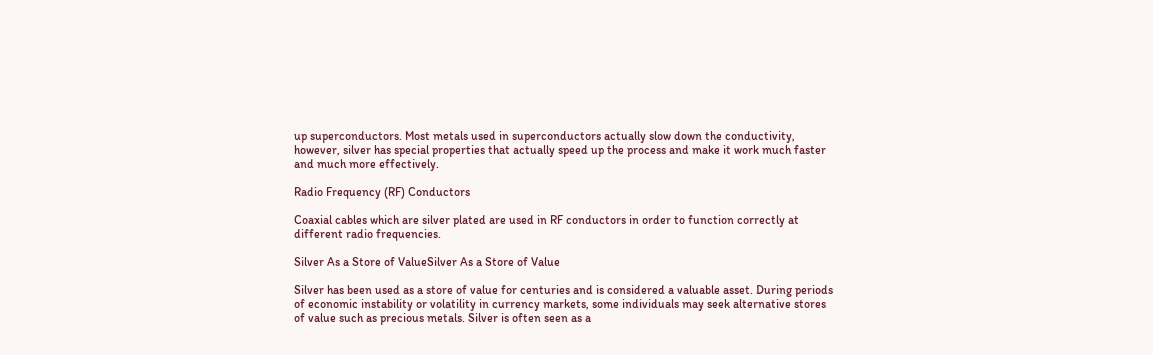up superconductors. Most metals used in superconductors actually slow down the conductivity, however, silver has special properties that actually speed up the process and make it work much faster and much more effectively.

Radio Frequency (RF) Conductors

Coaxial cables which are silver plated are used in RF conductors in order to function correctly at different radio frequencies.

Silver As a Store of ValueSilver As a Store of Value

Silver has been used as a store of value for centuries and is considered a valuable asset. During periods of economic instability or volatility in currency markets, some individuals may seek alternative stores of value such as precious metals. Silver is often seen as a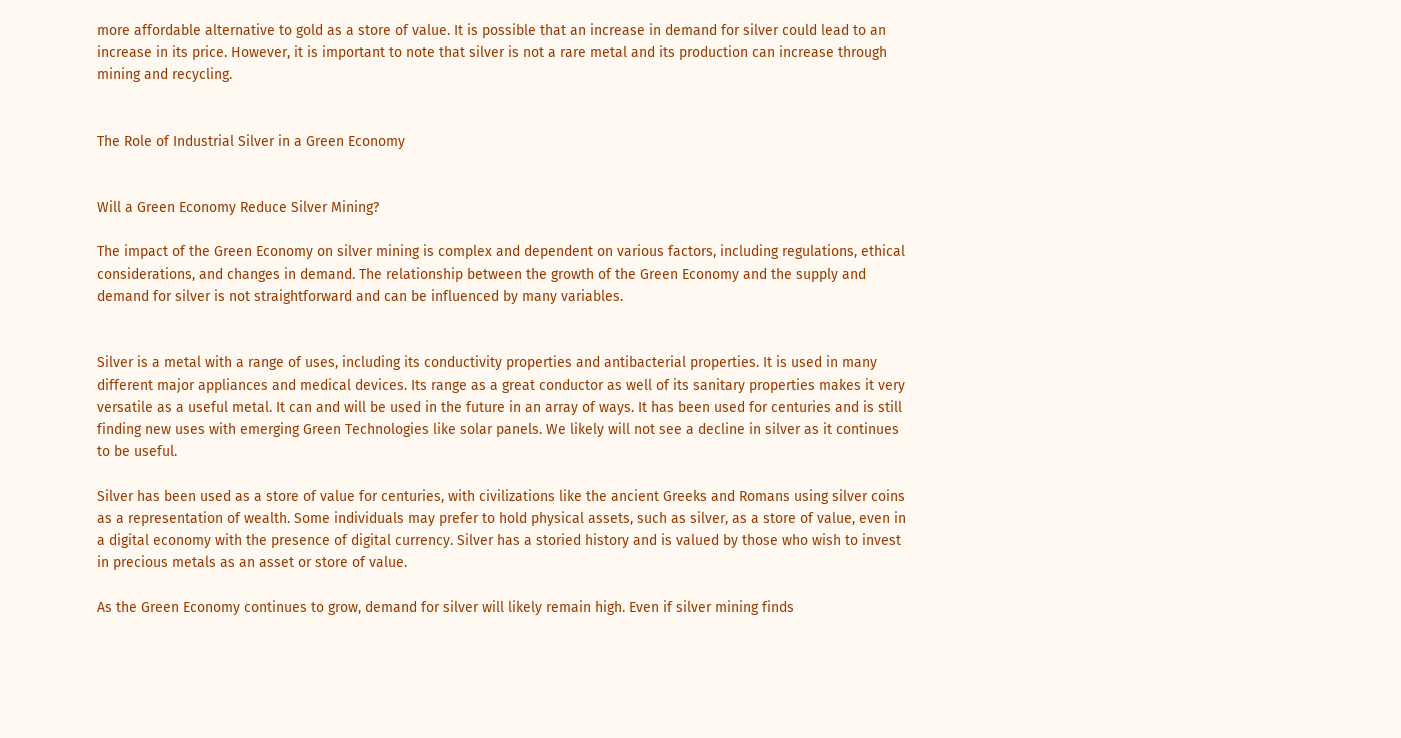more affordable alternative to gold as a store of value. It is possible that an increase in demand for silver could lead to an increase in its price. However, it is important to note that silver is not a rare metal and its production can increase through mining and recycling.


The Role of Industrial Silver in a Green Economy


Will a Green Economy Reduce Silver Mining?

The impact of the Green Economy on silver mining is complex and dependent on various factors, including regulations, ethical considerations, and changes in demand. The relationship between the growth of the Green Economy and the supply and demand for silver is not straightforward and can be influenced by many variables.


Silver is a metal with a range of uses, including its conductivity properties and antibacterial properties. It is used in many different major appliances and medical devices. Its range as a great conductor as well of its sanitary properties makes it very versatile as a useful metal. It can and will be used in the future in an array of ways. It has been used for centuries and is still finding new uses with emerging Green Technologies like solar panels. We likely will not see a decline in silver as it continues to be useful.

Silver has been used as a store of value for centuries, with civilizations like the ancient Greeks and Romans using silver coins as a representation of wealth. Some individuals may prefer to hold physical assets, such as silver, as a store of value, even in a digital economy with the presence of digital currency. Silver has a storied history and is valued by those who wish to invest in precious metals as an asset or store of value.

As the Green Economy continues to grow, demand for silver will likely remain high. Even if silver mining finds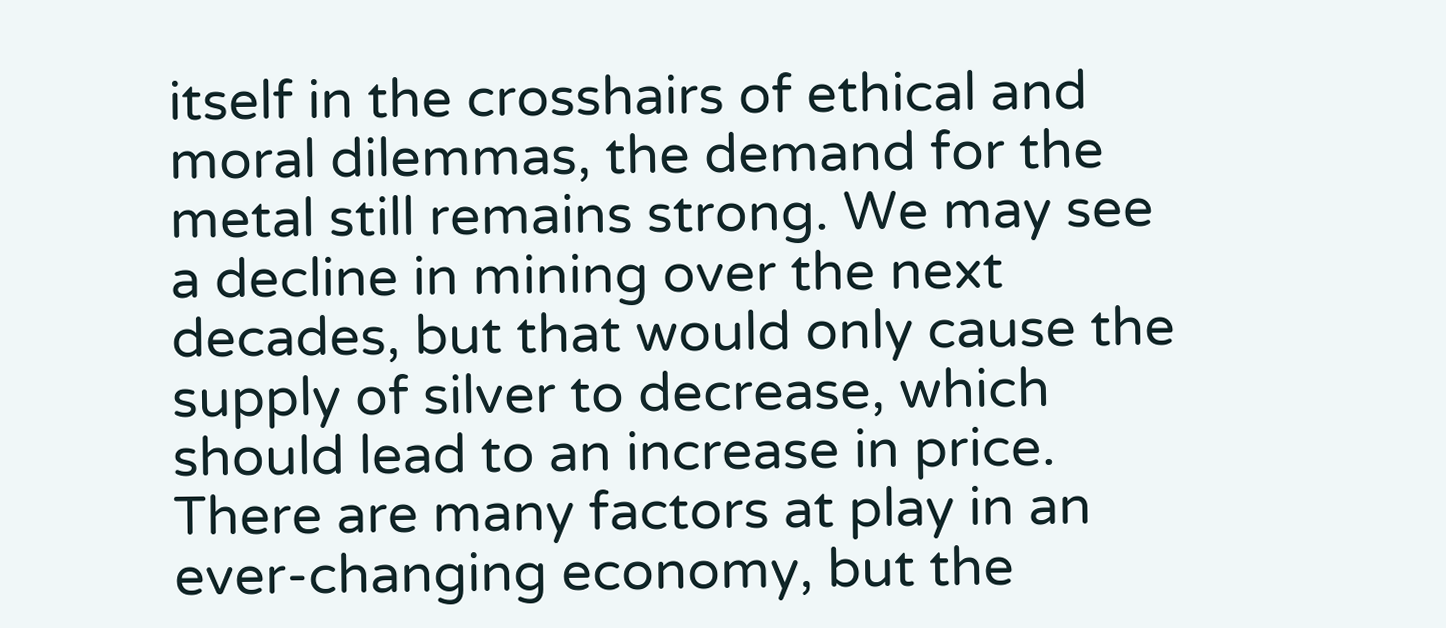itself in the crosshairs of ethical and moral dilemmas, the demand for the metal still remains strong. We may see a decline in mining over the next decades, but that would only cause the supply of silver to decrease, which should lead to an increase in price. There are many factors at play in an ever-changing economy, but the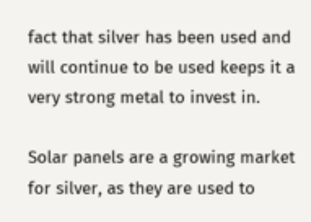fact that silver has been used and will continue to be used keeps it a very strong metal to invest in.

Solar panels are a growing market for silver, as they are used to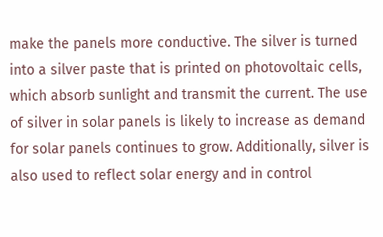make the panels more conductive. The silver is turned into a silver paste that is printed on photovoltaic cells, which absorb sunlight and transmit the current. The use of silver in solar panels is likely to increase as demand for solar panels continues to grow. Additionally, silver is also used to reflect solar energy and in control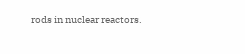rods in nuclear reactors.